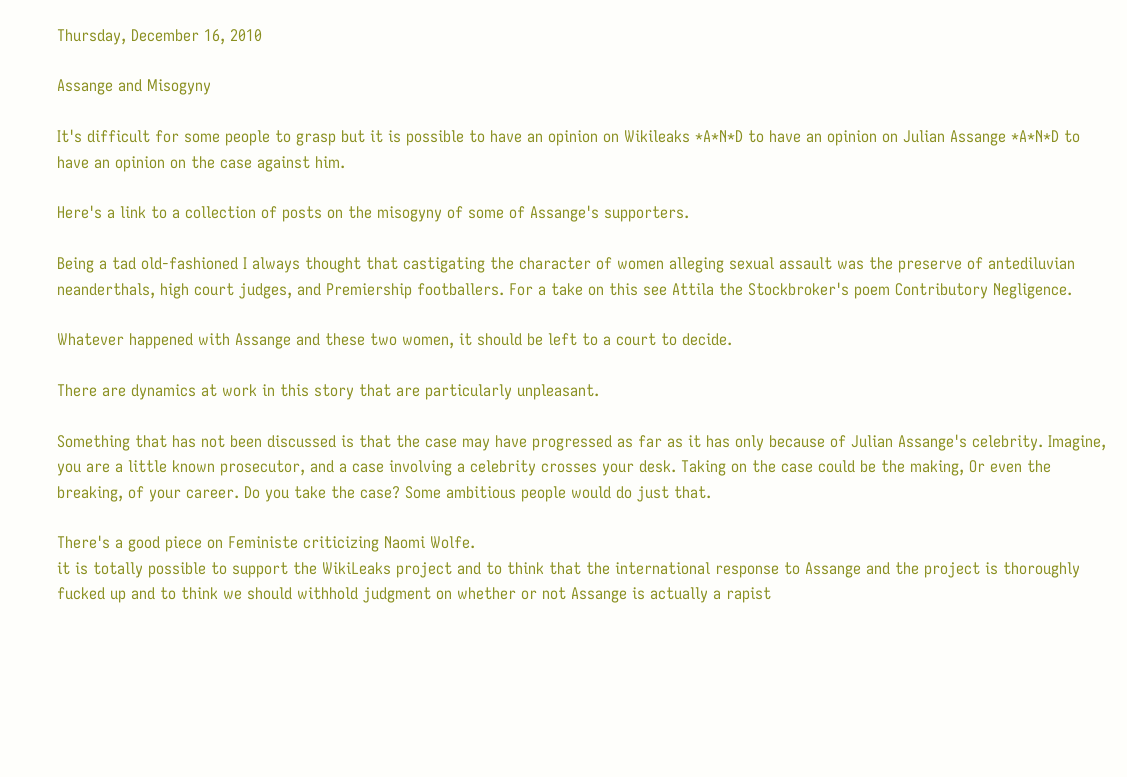Thursday, December 16, 2010

Assange and Misogyny

It's difficult for some people to grasp but it is possible to have an opinion on Wikileaks *A*N*D to have an opinion on Julian Assange *A*N*D to have an opinion on the case against him.

Here's a link to a collection of posts on the misogyny of some of Assange's supporters.

Being a tad old-fashioned I always thought that castigating the character of women alleging sexual assault was the preserve of antediluvian neanderthals, high court judges, and Premiership footballers. For a take on this see Attila the Stockbroker's poem Contributory Negligence.

Whatever happened with Assange and these two women, it should be left to a court to decide.

There are dynamics at work in this story that are particularly unpleasant.

Something that has not been discussed is that the case may have progressed as far as it has only because of Julian Assange's celebrity. Imagine, you are a little known prosecutor, and a case involving a celebrity crosses your desk. Taking on the case could be the making, Or even the breaking, of your career. Do you take the case? Some ambitious people would do just that.

There's a good piece on Feministe criticizing Naomi Wolfe.
it is totally possible to support the WikiLeaks project and to think that the international response to Assange and the project is thoroughly fucked up and to think we should withhold judgment on whether or not Assange is actually a rapist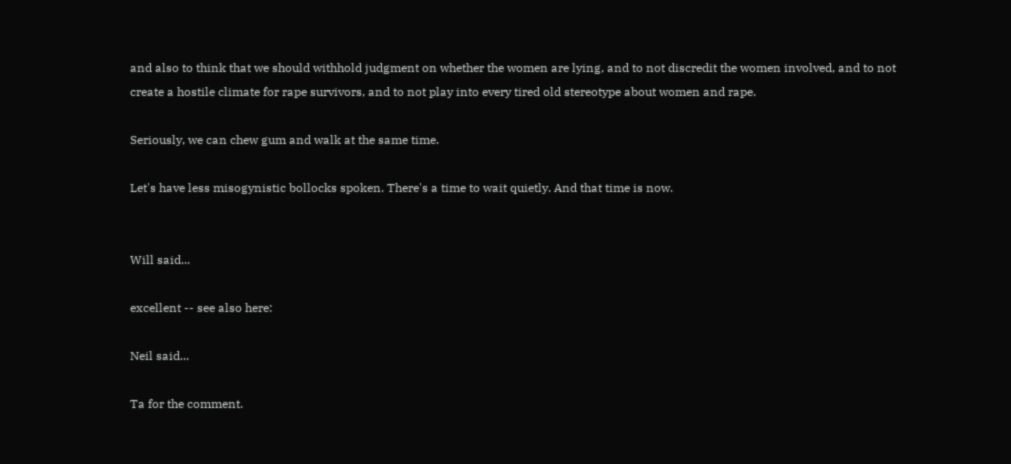and also to think that we should withhold judgment on whether the women are lying, and to not discredit the women involved, and to not create a hostile climate for rape survivors, and to not play into every tired old stereotype about women and rape.

Seriously, we can chew gum and walk at the same time.

Let's have less misogynistic bollocks spoken. There's a time to wait quietly. And that time is now.


Will said...

excellent -- see also here:

Neil said...

Ta for the comment.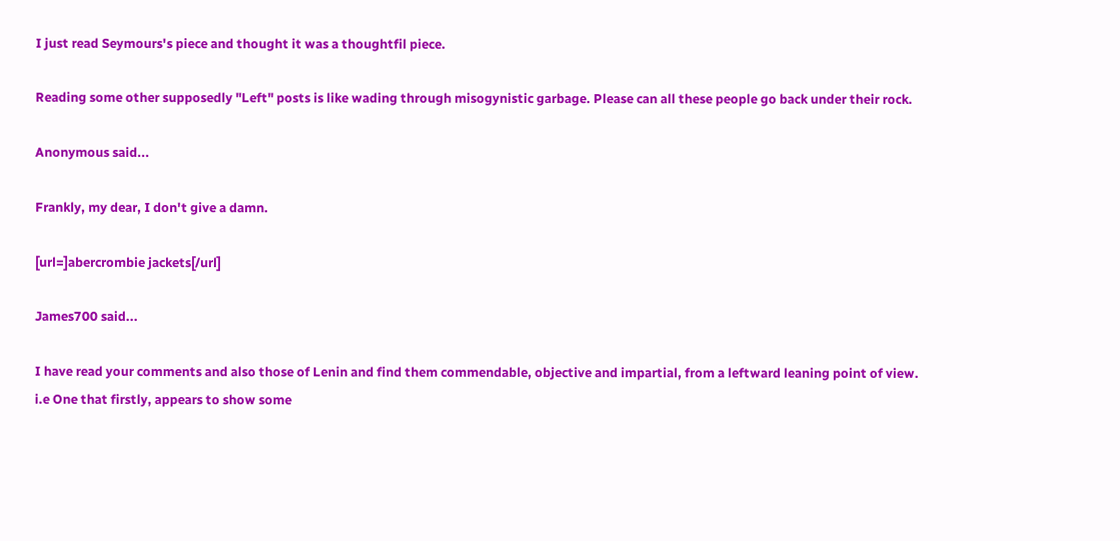I just read Seymours's piece and thought it was a thoughtfil piece.

Reading some other supposedly "Left" posts is like wading through misogynistic garbage. Please can all these people go back under their rock.

Anonymous said...

Frankly, my dear, I don't give a damn.

[url=]abercrombie jackets[/url]

James700 said...

I have read your comments and also those of Lenin and find them commendable, objective and impartial, from a leftward leaning point of view. i.e One that firstly, appears to show some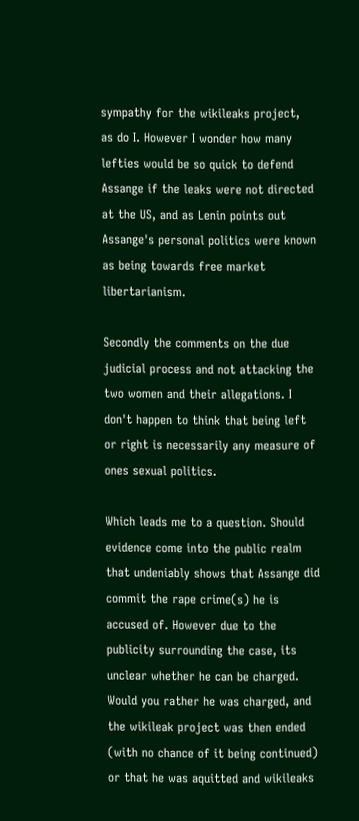sympathy for the wikileaks project, as do I. However I wonder how many lefties would be so quick to defend Assange if the leaks were not directed at the US, and as Lenin points out Assange's personal politics were known as being towards free market libertarianism.

Secondly the comments on the due judicial process and not attacking the two women and their allegations. I don't happen to think that being left or right is necessarily any measure of ones sexual politics.

Which leads me to a question. Should evidence come into the public realm that undeniably shows that Assange did commit the rape crime(s) he is accused of. However due to the publicity surrounding the case, its unclear whether he can be charged. Would you rather he was charged, and the wikileak project was then ended (with no chance of it being continued) or that he was aquitted and wikileaks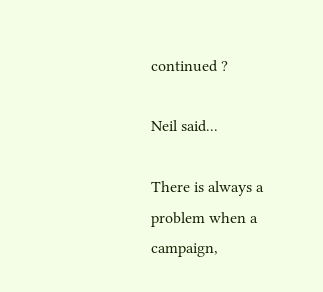continued ?

Neil said...

There is always a problem when a campaign,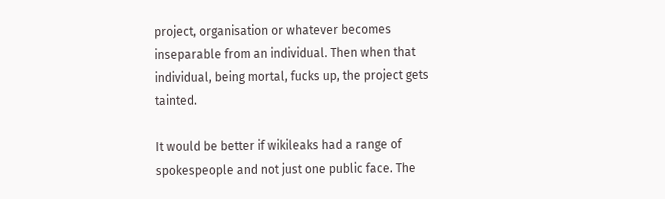project, organisation or whatever becomes inseparable from an individual. Then when that individual, being mortal, fucks up, the project gets tainted.

It would be better if wikileaks had a range of spokespeople and not just one public face. The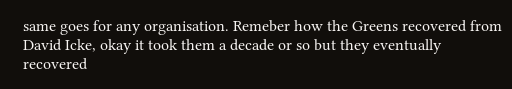same goes for any organisation. Remeber how the Greens recovered from David Icke, okay it took them a decade or so but they eventually recovered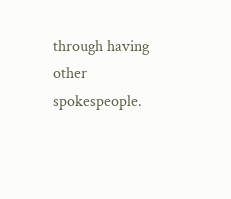through having other spokespeople.